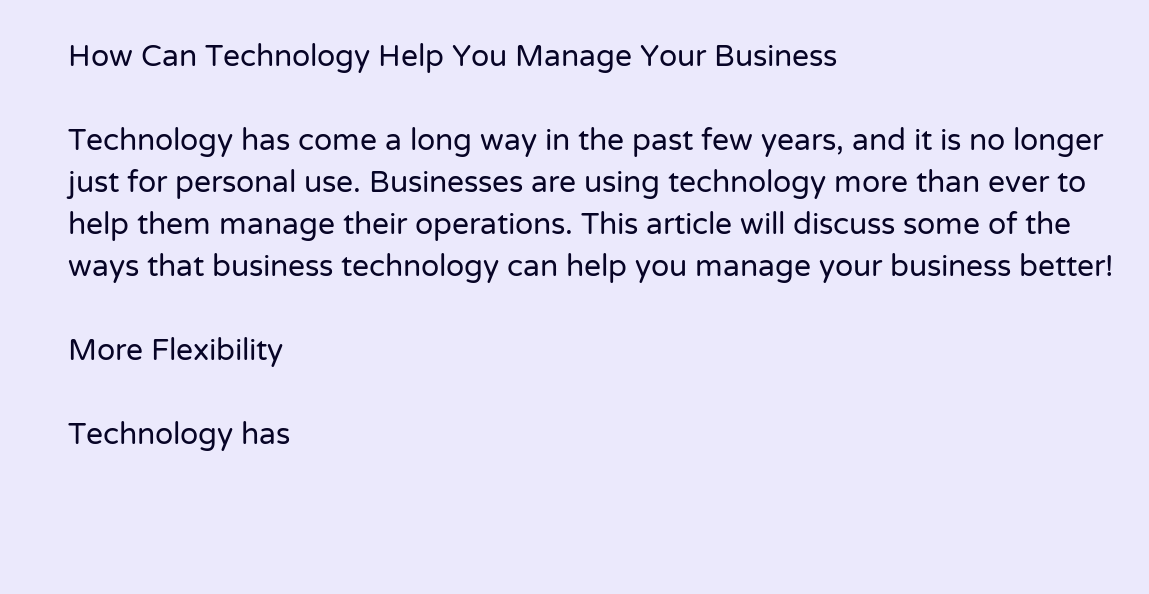How Can Technology Help You Manage Your Business

Technology has come a long way in the past few years, and it is no longer just for personal use. Businesses are using technology more than ever to help them manage their operations. This article will discuss some of the ways that business technology can help you manage your business better!

More Flexibility

Technology has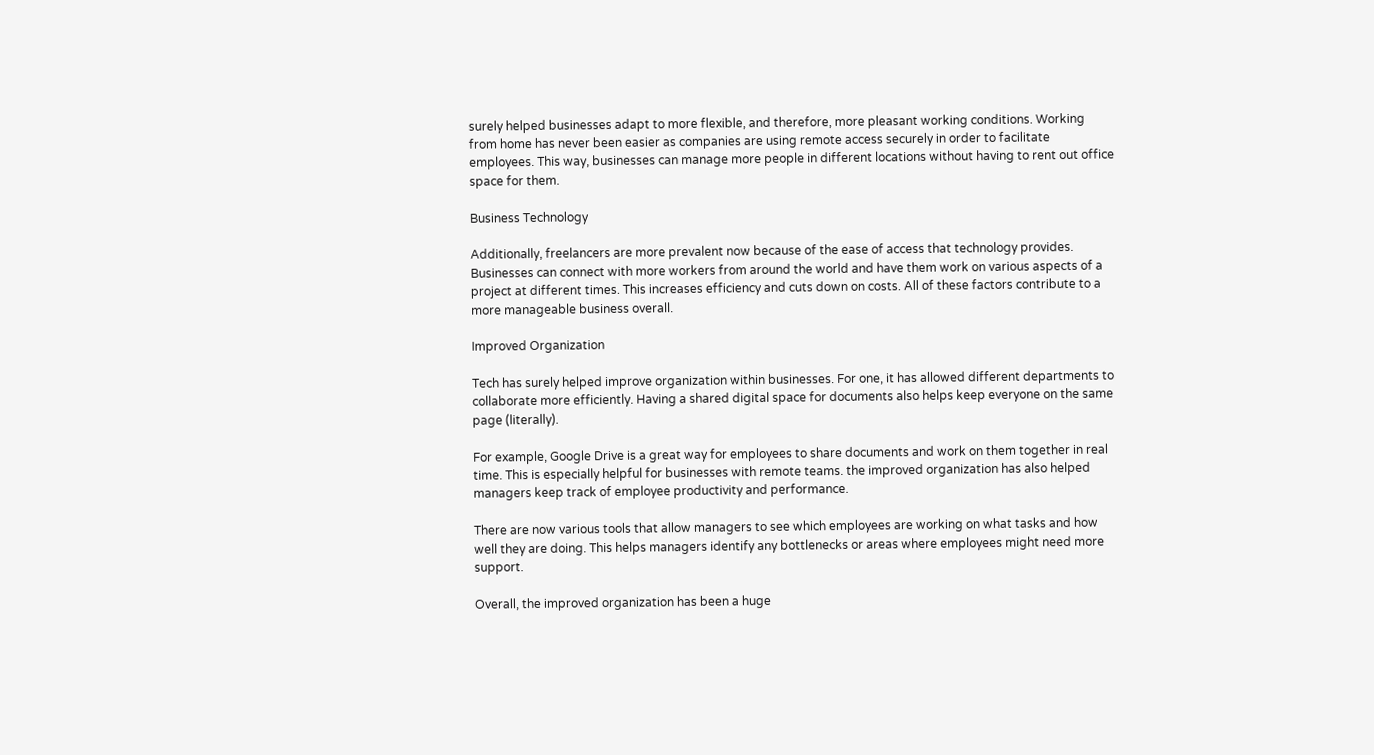surely helped businesses adapt to more flexible, and therefore, more pleasant working conditions. Working from home has never been easier as companies are using remote access securely in order to facilitate employees. This way, businesses can manage more people in different locations without having to rent out office space for them.

Business Technology

Additionally, freelancers are more prevalent now because of the ease of access that technology provides. Businesses can connect with more workers from around the world and have them work on various aspects of a project at different times. This increases efficiency and cuts down on costs. All of these factors contribute to a more manageable business overall.

Improved Organization

Tech has surely helped improve organization within businesses. For one, it has allowed different departments to collaborate more efficiently. Having a shared digital space for documents also helps keep everyone on the same page (literally).

For example, Google Drive is a great way for employees to share documents and work on them together in real time. This is especially helpful for businesses with remote teams. the improved organization has also helped managers keep track of employee productivity and performance.

There are now various tools that allow managers to see which employees are working on what tasks and how well they are doing. This helps managers identify any bottlenecks or areas where employees might need more support.

Overall, the improved organization has been a huge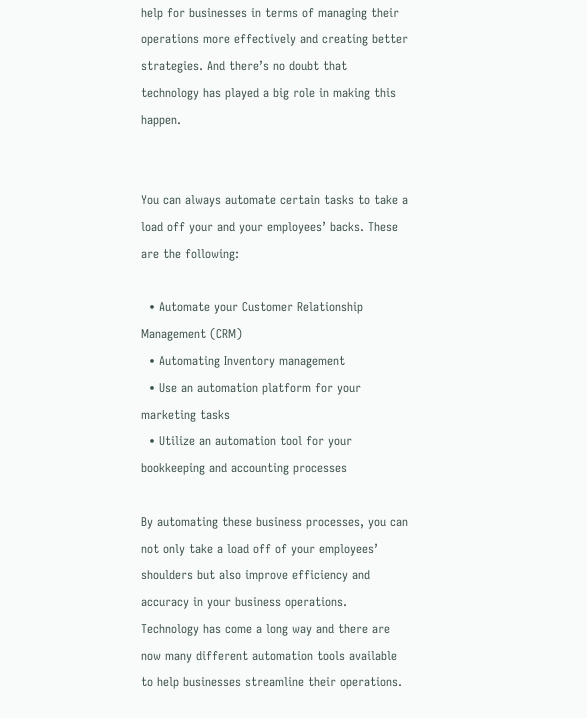help for businesses in terms of managing their operations more effectively and creating better strategies. And there’s no doubt that technology has played a big role in making this happen.


You can always automate certain tasks to take a load off your and your employees’ backs. These are the following:

  • Automate your Customer Relationship Management (CRM)
  • Automating Inventory management
  • Use an automation platform for your marketing tasks
  • Utilize an automation tool for your bookkeeping and accounting processes

By automating these business processes, you can not only take a load off of your employees’ shoulders but also improve efficiency and accuracy in your business operations. Technology has come a long way and there are now many different automation tools available to help businesses streamline their operations.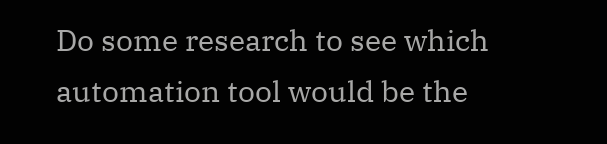Do some research to see which automation tool would be the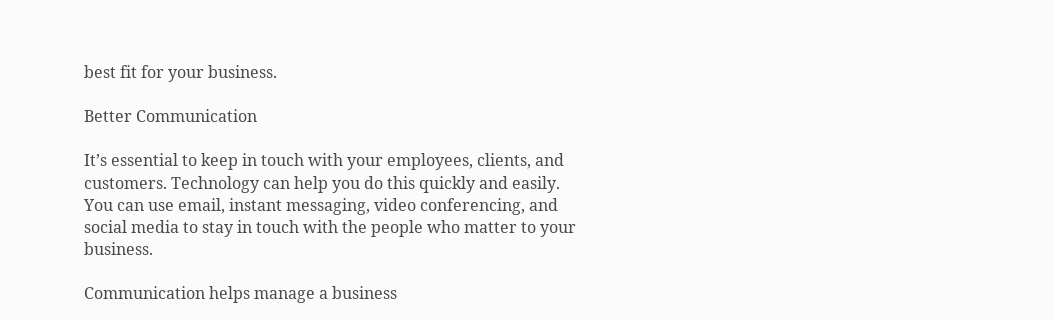best fit for your business.

Better Communication

It’s essential to keep in touch with your employees, clients, and customers. Technology can help you do this quickly and easily. You can use email, instant messaging, video conferencing, and social media to stay in touch with the people who matter to your business.

Communication helps manage a business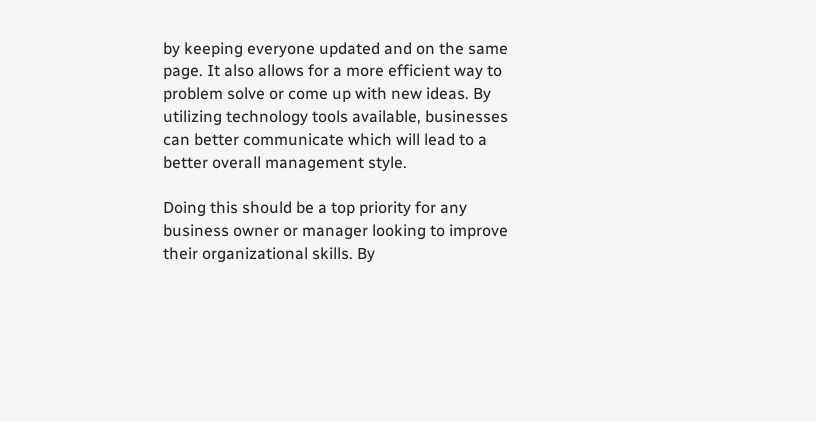by keeping everyone updated and on the same page. It also allows for a more efficient way to problem solve or come up with new ideas. By utilizing technology tools available, businesses can better communicate which will lead to a better overall management style.

Doing this should be a top priority for any business owner or manager looking to improve their organizational skills. By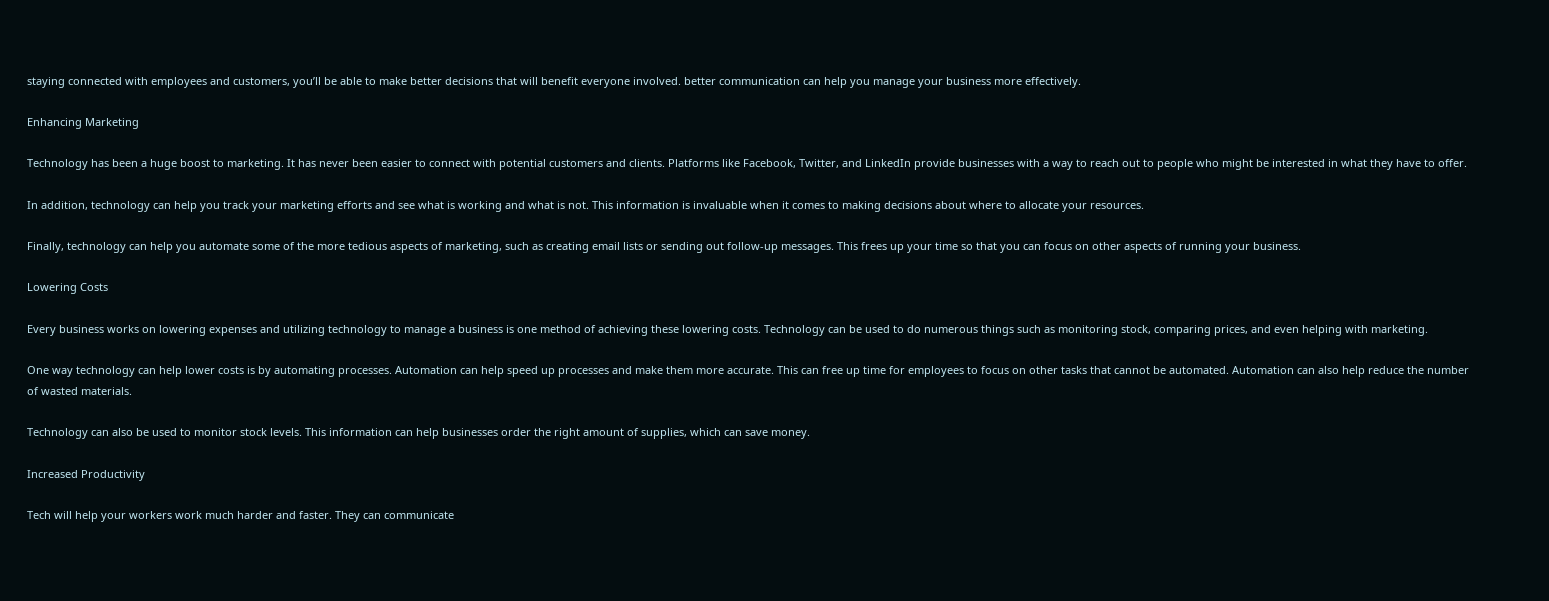staying connected with employees and customers, you’ll be able to make better decisions that will benefit everyone involved. better communication can help you manage your business more effectively.

Enhancing Marketing

Technology has been a huge boost to marketing. It has never been easier to connect with potential customers and clients. Platforms like Facebook, Twitter, and LinkedIn provide businesses with a way to reach out to people who might be interested in what they have to offer.

In addition, technology can help you track your marketing efforts and see what is working and what is not. This information is invaluable when it comes to making decisions about where to allocate your resources.

Finally, technology can help you automate some of the more tedious aspects of marketing, such as creating email lists or sending out follow-up messages. This frees up your time so that you can focus on other aspects of running your business.

Lowering Costs

Every business works on lowering expenses and utilizing technology to manage a business is one method of achieving these lowering costs. Technology can be used to do numerous things such as monitoring stock, comparing prices, and even helping with marketing.

One way technology can help lower costs is by automating processes. Automation can help speed up processes and make them more accurate. This can free up time for employees to focus on other tasks that cannot be automated. Automation can also help reduce the number of wasted materials.

Technology can also be used to monitor stock levels. This information can help businesses order the right amount of supplies, which can save money.

Increased Productivity

Tech will help your workers work much harder and faster. They can communicate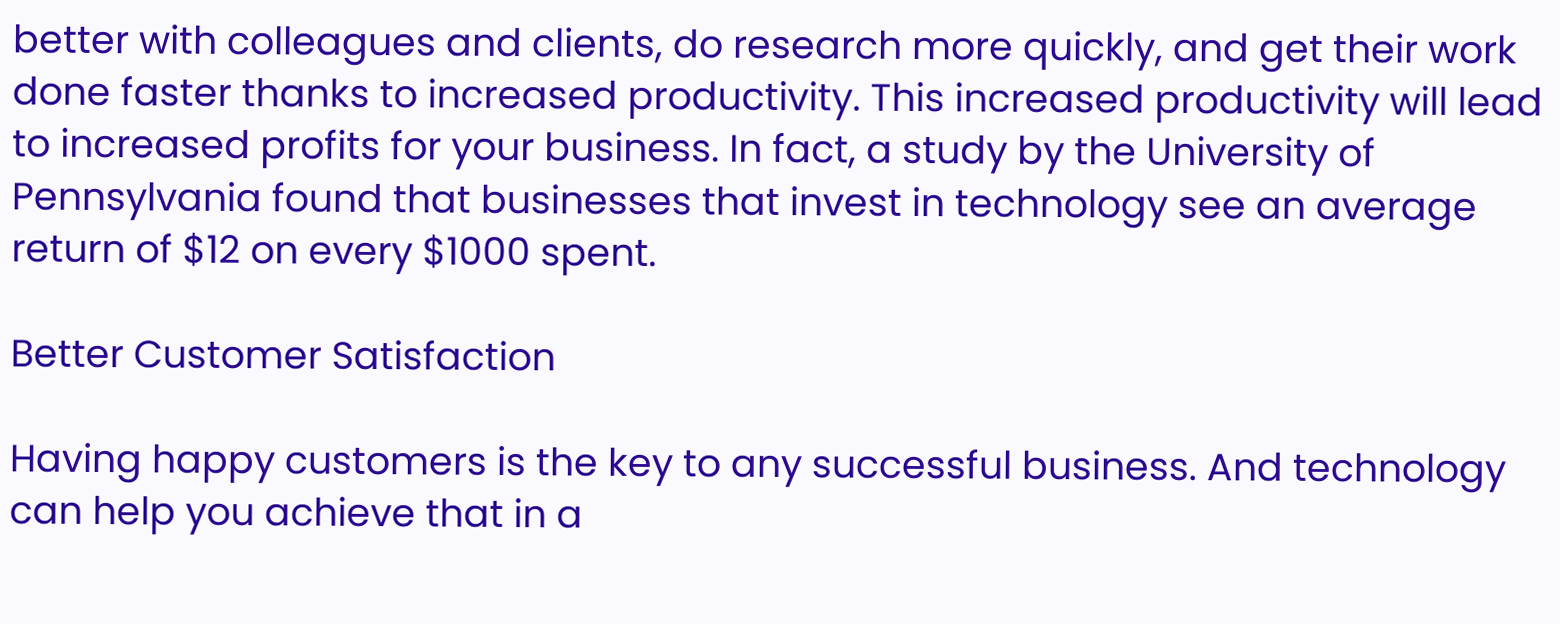better with colleagues and clients, do research more quickly, and get their work done faster thanks to increased productivity. This increased productivity will lead to increased profits for your business. In fact, a study by the University of Pennsylvania found that businesses that invest in technology see an average return of $12 on every $1000 spent.

Better Customer Satisfaction

Having happy customers is the key to any successful business. And technology can help you achieve that in a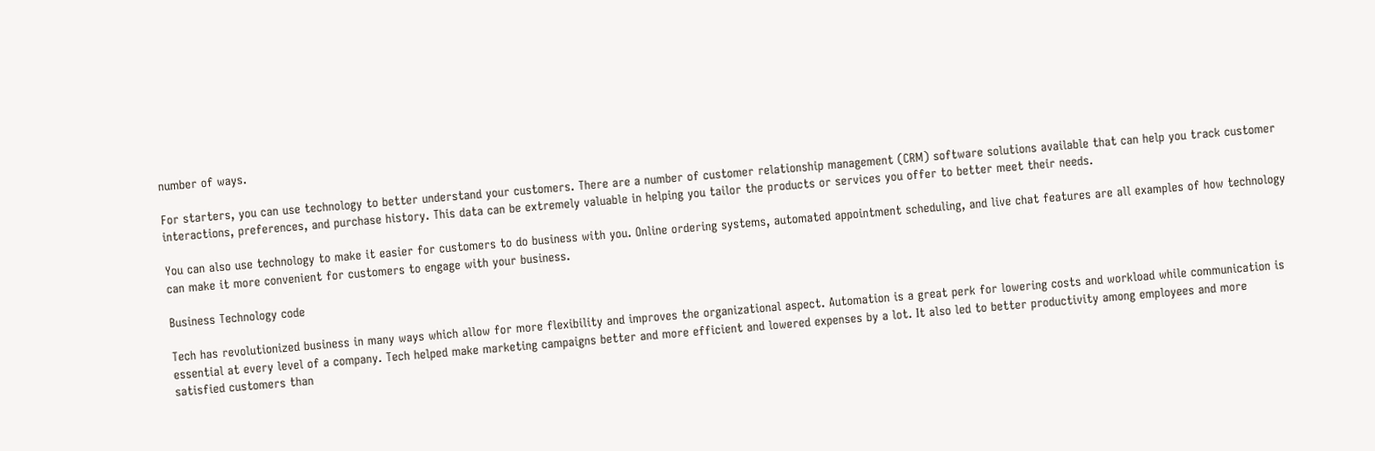number of ways.

For starters, you can use technology to better understand your customers. There are a number of customer relationship management (CRM) software solutions available that can help you track customer interactions, preferences, and purchase history. This data can be extremely valuable in helping you tailor the products or services you offer to better meet their needs.

You can also use technology to make it easier for customers to do business with you. Online ordering systems, automated appointment scheduling, and live chat features are all examples of how technology can make it more convenient for customers to engage with your business.

Business Technology code

Tech has revolutionized business in many ways which allow for more flexibility and improves the organizational aspect. Automation is a great perk for lowering costs and workload while communication is essential at every level of a company. Tech helped make marketing campaigns better and more efficient and lowered expenses by a lot. It also led to better productivity among employees and more satisfied customers than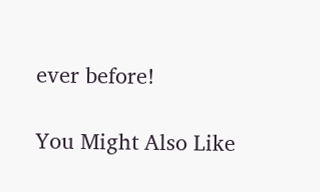ever before!

You Might Also Like